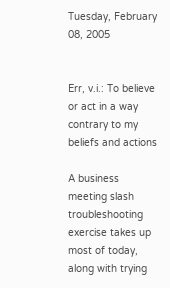Tuesday, February 08, 2005


Err, v.i.: To believe or act in a way contrary to my beliefs and actions

A business meeting slash troubleshooting exercise takes up most of today, along with trying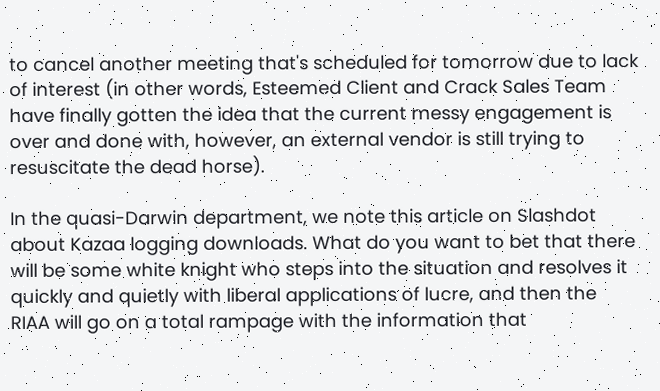to cancel another meeting that's scheduled for tomorrow due to lack of interest (in other words, Esteemed Client and Crack Sales Team have finally gotten the idea that the current messy engagement is over and done with, however, an external vendor is still trying to resuscitate the dead horse).

In the quasi-Darwin department, we note this article on Slashdot about Kazaa logging downloads. What do you want to bet that there will be some white knight who steps into the situation and resolves it quickly and quietly with liberal applications of lucre, and then the RIAA will go on a total rampage with the information that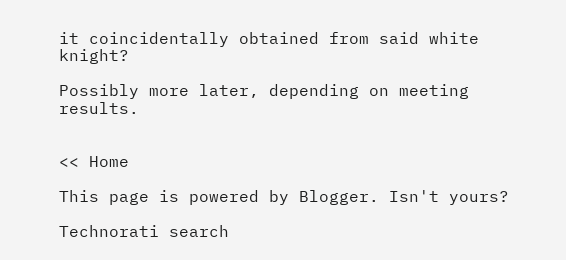it coincidentally obtained from said white knight?

Possibly more later, depending on meeting results.


<< Home

This page is powered by Blogger. Isn't yours?

Technorati search